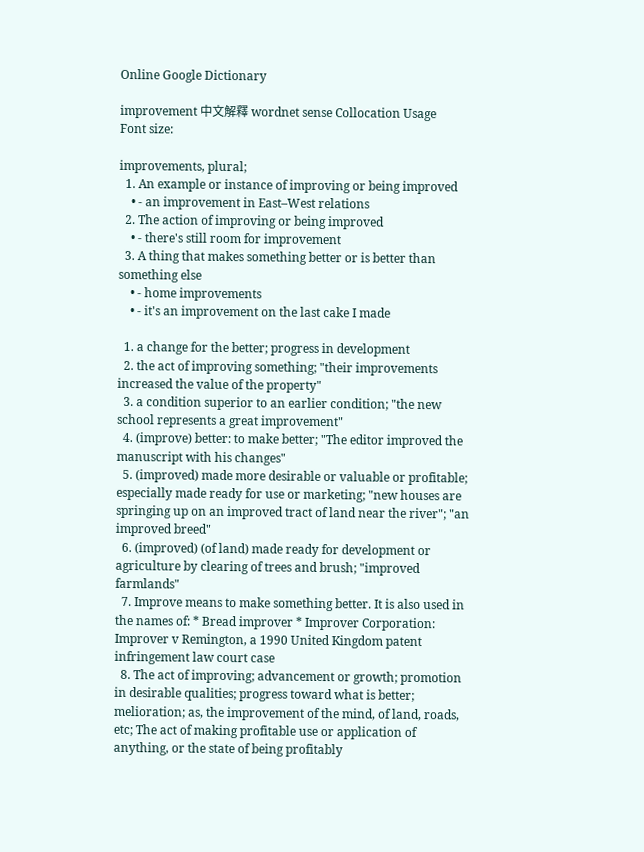Online Google Dictionary

improvement 中文解釋 wordnet sense Collocation Usage
Font size:

improvements, plural;
  1. An example or instance of improving or being improved
    • - an improvement in East–West relations
  2. The action of improving or being improved
    • - there's still room for improvement
  3. A thing that makes something better or is better than something else
    • - home improvements
    • - it's an improvement on the last cake I made

  1. a change for the better; progress in development
  2. the act of improving something; "their improvements increased the value of the property"
  3. a condition superior to an earlier condition; "the new school represents a great improvement"
  4. (improve) better: to make better; "The editor improved the manuscript with his changes"
  5. (improved) made more desirable or valuable or profitable; especially made ready for use or marketing; "new houses are springing up on an improved tract of land near the river"; "an improved breed"
  6. (improved) (of land) made ready for development or agriculture by clearing of trees and brush; "improved farmlands"
  7. Improve means to make something better. It is also used in the names of: * Bread improver * Improver Corporation: Improver v Remington, a 1990 United Kingdom patent infringement law court case
  8. The act of improving; advancement or growth; promotion in desirable qualities; progress toward what is better; melioration; as, the improvement of the mind, of land, roads, etc; The act of making profitable use or application of anything, or the state of being profitably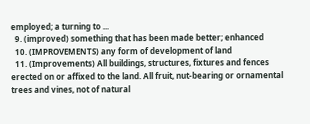employed; a turning to ...
  9. (improved) something that has been made better; enhanced
  10. (IMPROVEMENTS) any form of development of land
  11. (Improvements) All buildings, structures, fixtures and fences erected on or affixed to the land. All fruit, nut-bearing or ornamental trees and vines, not of natural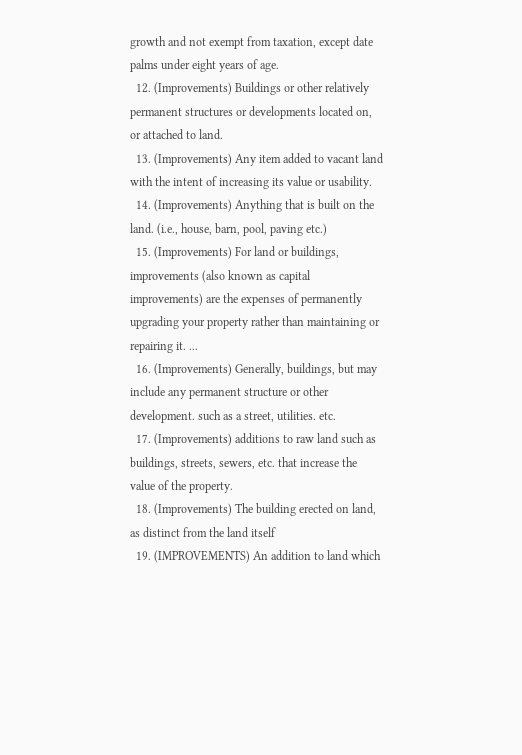growth and not exempt from taxation, except date palms under eight years of age.
  12. (Improvements) Buildings or other relatively permanent structures or developments located on, or attached to land.
  13. (Improvements) Any item added to vacant land with the intent of increasing its value or usability.
  14. (Improvements) Anything that is built on the land. (i.e., house, barn, pool, paving etc.)
  15. (Improvements) For land or buildings, improvements (also known as capital improvements) are the expenses of permanently upgrading your property rather than maintaining or repairing it. ...
  16. (Improvements) Generally, buildings, but may include any permanent structure or other development. such as a street, utilities. etc.
  17. (Improvements) additions to raw land such as buildings, streets, sewers, etc. that increase the value of the property.
  18. (Improvements) The building erected on land, as distinct from the land itself
  19. (IMPROVEMENTS) An addition to land which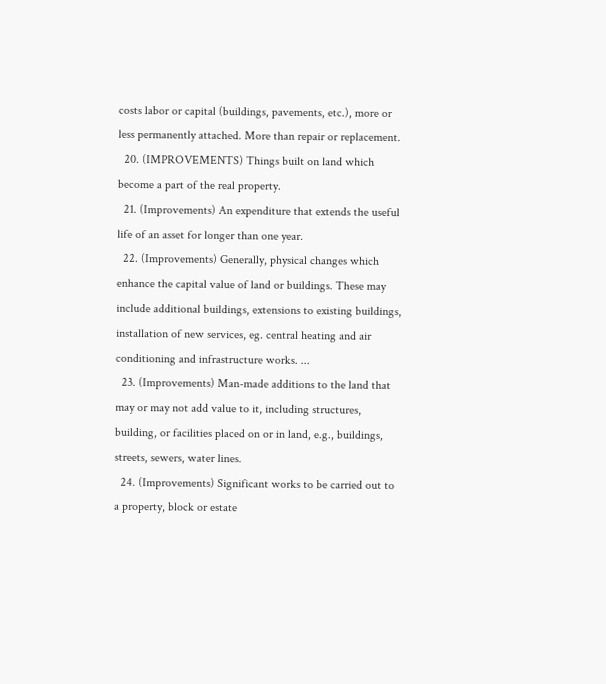costs labor or capital (buildings, pavements, etc.), more or less permanently attached. More than repair or replacement.
  20. (IMPROVEMENTS) Things built on land which become a part of the real property.
  21. (Improvements) An expenditure that extends the useful life of an asset for longer than one year.
  22. (Improvements) Generally, physical changes which enhance the capital value of land or buildings. These may include additional buildings, extensions to existing buildings, installation of new services, eg. central heating and air conditioning and infrastructure works. ...
  23. (Improvements) Man-made additions to the land that may or may not add value to it, including structures, building, or facilities placed on or in land, e.g., buildings, streets, sewers, water lines.
  24. (Improvements) Significant works to be carried out to a property, block or estate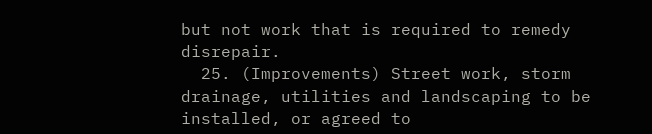but not work that is required to remedy disrepair.
  25. (Improvements) Street work, storm drainage, utilities and landscaping to be installed, or agreed to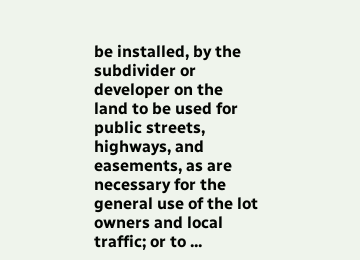be installed, by the subdivider or developer on the land to be used for public streets, highways, and easements, as are necessary for the general use of the lot owners and local traffic; or to ...